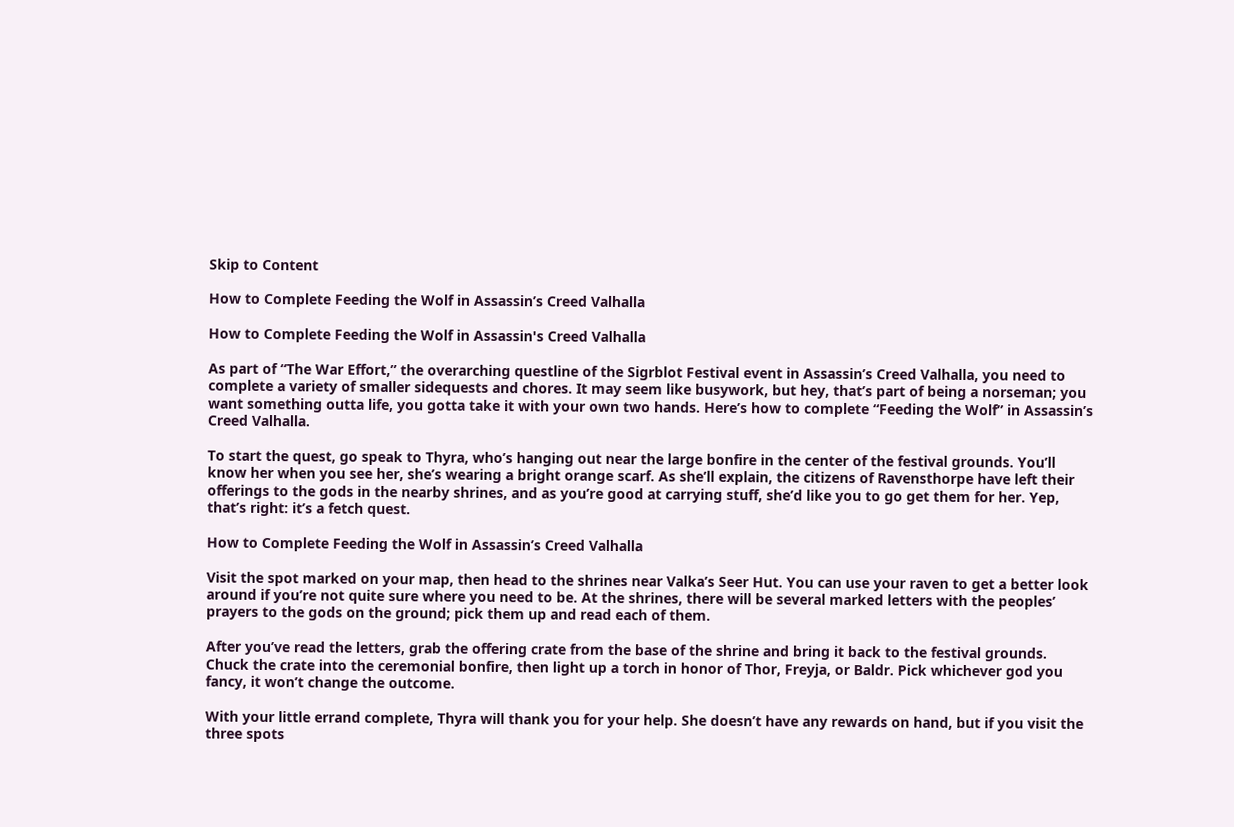Skip to Content

How to Complete Feeding the Wolf in Assassin’s Creed Valhalla

How to Complete Feeding the Wolf in Assassin's Creed Valhalla

As part of “The War Effort,” the overarching questline of the Sigrblot Festival event in Assassin’s Creed Valhalla, you need to complete a variety of smaller sidequests and chores. It may seem like busywork, but hey, that’s part of being a norseman; you want something outta life, you gotta take it with your own two hands. Here’s how to complete “Feeding the Wolf” in Assassin’s Creed Valhalla.

To start the quest, go speak to Thyra, who’s hanging out near the large bonfire in the center of the festival grounds. You’ll know her when you see her, she’s wearing a bright orange scarf. As she’ll explain, the citizens of Ravensthorpe have left their offerings to the gods in the nearby shrines, and as you’re good at carrying stuff, she’d like you to go get them for her. Yep, that’s right: it’s a fetch quest.

How to Complete Feeding the Wolf in Assassin’s Creed Valhalla

Visit the spot marked on your map, then head to the shrines near Valka’s Seer Hut. You can use your raven to get a better look around if you’re not quite sure where you need to be. At the shrines, there will be several marked letters with the peoples’ prayers to the gods on the ground; pick them up and read each of them.

After you’ve read the letters, grab the offering crate from the base of the shrine and bring it back to the festival grounds. Chuck the crate into the ceremonial bonfire, then light up a torch in honor of Thor, Freyja, or Baldr. Pick whichever god you fancy, it won’t change the outcome.

With your little errand complete, Thyra will thank you for your help. She doesn’t have any rewards on hand, but if you visit the three spots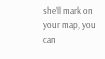she’ll mark on your map, you can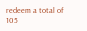redeem a total of 105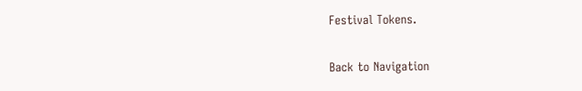Festival Tokens.

Back to Navigation